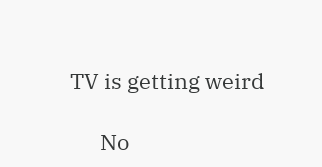TV is getting weird

      No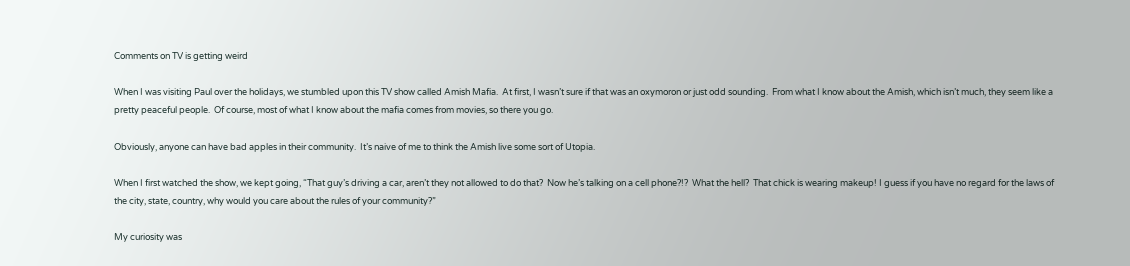Comments on TV is getting weird

When I was visiting Paul over the holidays, we stumbled upon this TV show called Amish Mafia.  At first, I wasn’t sure if that was an oxymoron or just odd sounding.  From what I know about the Amish, which isn’t much, they seem like a pretty peaceful people.  Of course, most of what I know about the mafia comes from movies, so there you go.

Obviously, anyone can have bad apples in their community.  It’s naive of me to think the Amish live some sort of Utopia.

When I first watched the show, we kept going, “That guy’s driving a car, aren’t they not allowed to do that?  Now he’s talking on a cell phone?!?  What the hell?  That chick is wearing makeup! I guess if you have no regard for the laws of the city, state, country, why would you care about the rules of your community?”

My curiosity was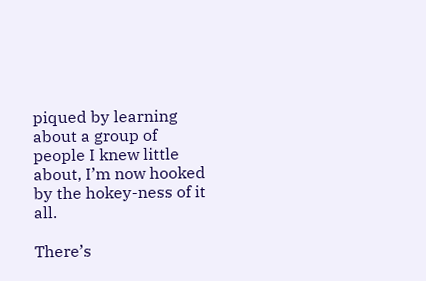piqued by learning about a group of people I knew little about, I’m now hooked by the hokey-ness of it all.

There’s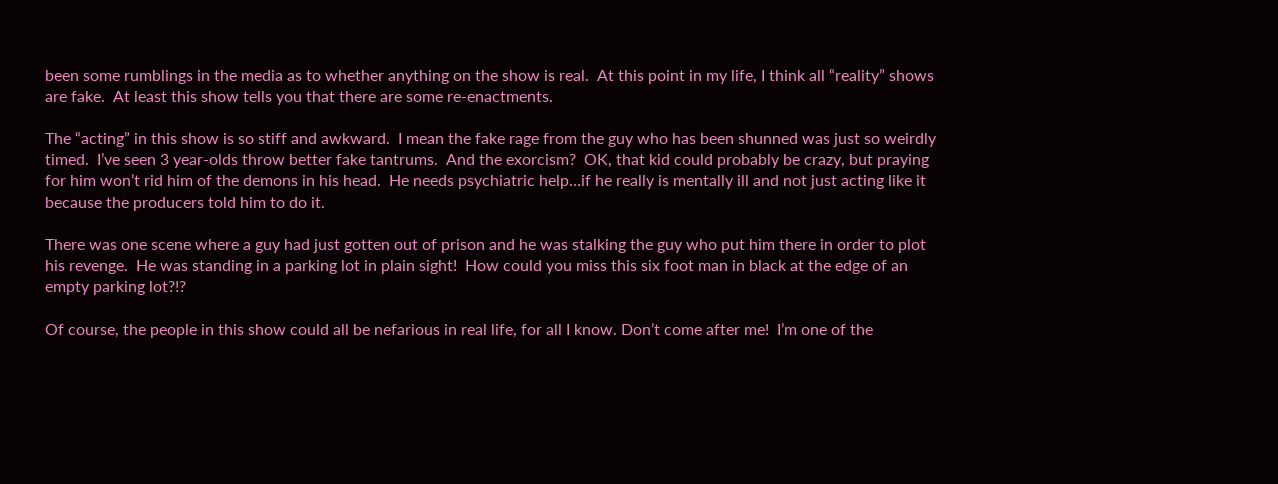been some rumblings in the media as to whether anything on the show is real.  At this point in my life, I think all “reality” shows are fake.  At least this show tells you that there are some re-enactments.

The “acting” in this show is so stiff and awkward.  I mean the fake rage from the guy who has been shunned was just so weirdly timed.  I’ve seen 3 year-olds throw better fake tantrums.  And the exorcism?  OK, that kid could probably be crazy, but praying for him won’t rid him of the demons in his head.  He needs psychiatric help…if he really is mentally ill and not just acting like it because the producers told him to do it.

There was one scene where a guy had just gotten out of prison and he was stalking the guy who put him there in order to plot his revenge.  He was standing in a parking lot in plain sight!  How could you miss this six foot man in black at the edge of an empty parking lot?!?

Of course, the people in this show could all be nefarious in real life, for all I know. Don’t come after me!  I’m one of the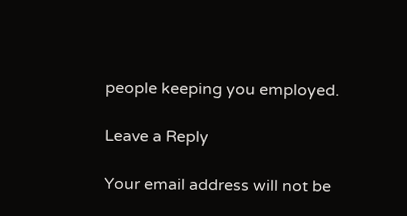people keeping you employed.

Leave a Reply

Your email address will not be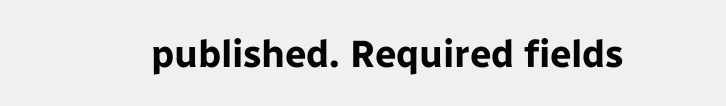published. Required fields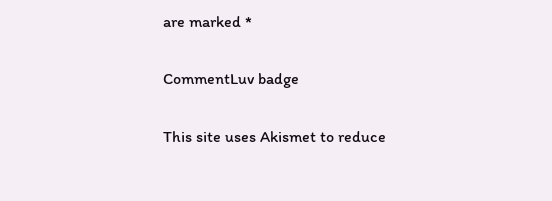are marked *

CommentLuv badge

This site uses Akismet to reduce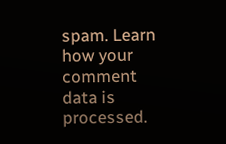spam. Learn how your comment data is processed.